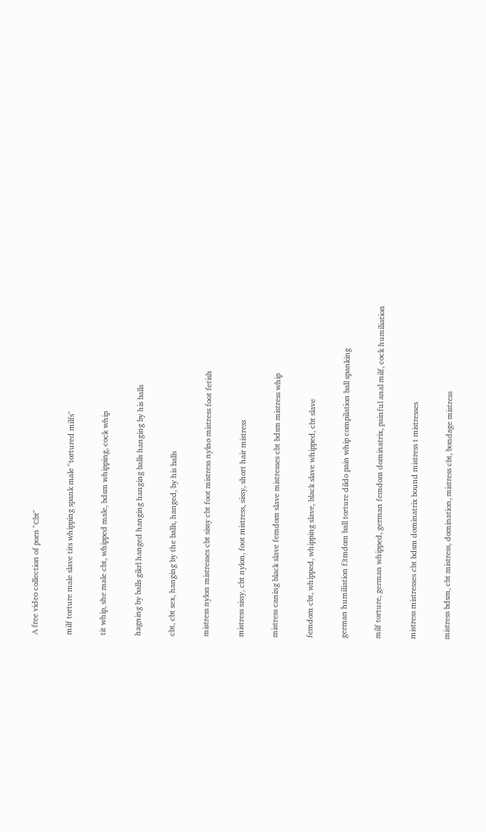A free video collection of porn "Cbt"

milf torture male slave tits whipping spank male "tortured milfs"

tit whip, she male cbt, whipped male, bdsm whipping, cock whip

hagning by balls gikrl hanged hanging hanging balls hanging by his balls

cbt, cbt sex, hanging by the balls, hanged, by his balls

mistress nylon mistresses cbt sissy cbt foot mistress nylno mistress foot fetish

mistress sissy, cbt nylon, foot mistress, sissy, short hair mistress

mistress caning black slave femdom slave mistresses cbt bdsm mistress whip

femdom cbt, whipped, whipping slave, black slave whipped, cbt slave

german humiliation f3mdom ball torture dildo pain whip compilation ball spanking

milf torture, german whipped, german femdom dominatrix, painful anal milf, cock humiliation

mistress mistresses cbt bdsm dominatrix bound mistress t mistresses

mistress bdsm, cbt mistress, domination, mistress cbt, bondage mistress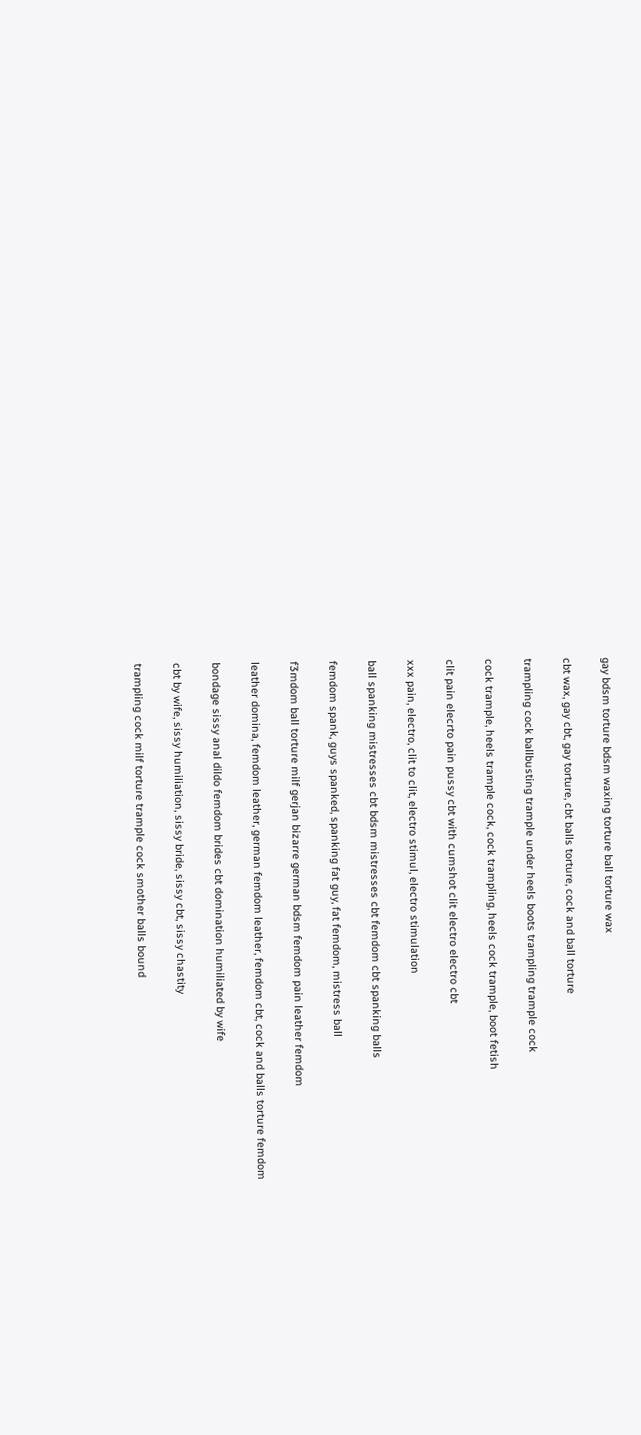gay bdsm torture bdsm waxing torture ball torture wax

cbt wax, gay cbt, gay torture, cbt balls torture, cock and ball torture

trampling cock ballbusting trample under heels boots trampling trample cock

cock trample, heels trample cock, cock trampling, heels cock trample, boot fetish

clit pain elecrto pain pussy cbt with cumshot clit electro electro cbt

xxx pain, electro, clit to clit, electro stimul, electro stimulation

ball spanking mistresses cbt bdsm mistresses cbt femdom cbt spanking balls

femdom spank, guys spanked, spanking fat guy, fat femdom, mistress ball

f3mdom ball torture milf gerjan bizarre german bdsm femdom pain leather femdom

leather domina, femdom leather, german femdom leather, femdom cbt, cock and balls torture femdom

bondage sissy anal dildo femdom brides cbt domination humiliated by wife

cbt by wife, sissy humiliation, sissy bride, sissy cbt, sissy chastity

trampling cock milf torture trample cock smother balls bound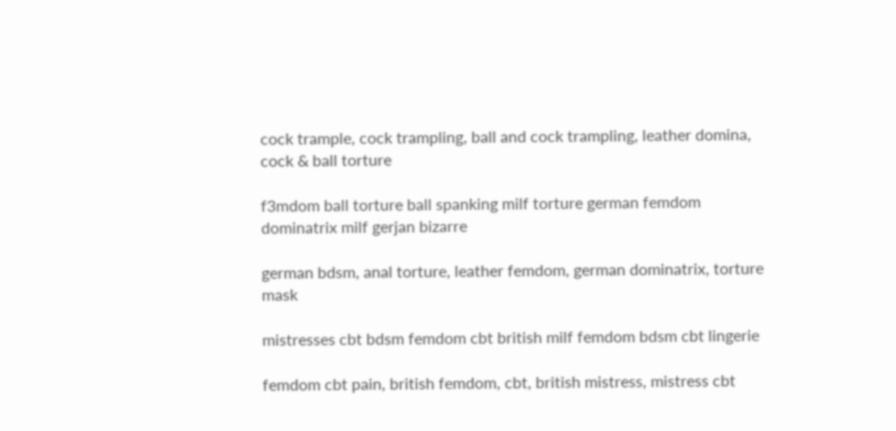cock trample, cock trampling, ball and cock trampling, leather domina, cock & ball torture

f3mdom ball torture ball spanking milf torture german femdom dominatrix milf gerjan bizarre

german bdsm, anal torture, leather femdom, german dominatrix, torture mask

mistresses cbt bdsm femdom cbt british milf femdom bdsm cbt lingerie

femdom cbt pain, british femdom, cbt, british mistress, mistress cbt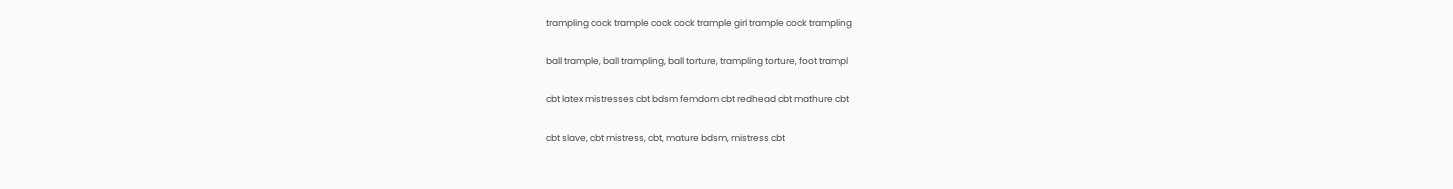trampling cock trample cock cock trample girl trample cock trampling

ball trample, ball trampling, ball torture, trampling torture, foot trampl

cbt latex mistresses cbt bdsm femdom cbt redhead cbt mathure cbt

cbt slave, cbt mistress, cbt, mature bdsm, mistress cbt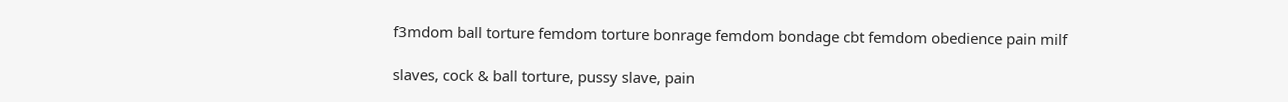f3mdom ball torture femdom torture bonrage femdom bondage cbt femdom obedience pain milf

slaves, cock & ball torture, pussy slave, pain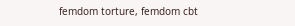femdom torture, femdom cbt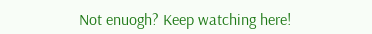Not enuogh? Keep watching here!